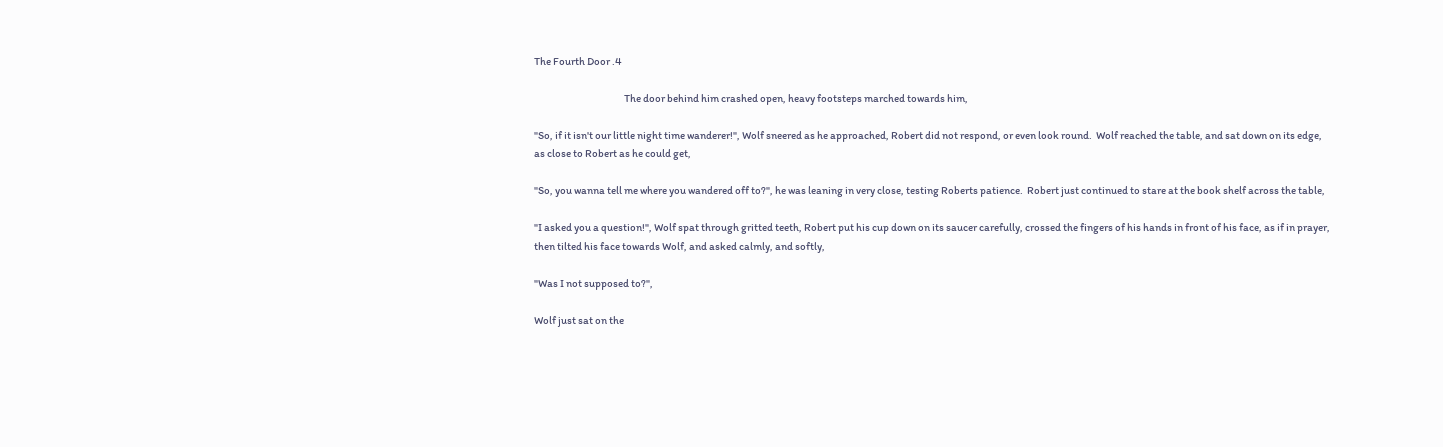The Fourth Door .4

                                             The door behind him crashed open, heavy footsteps marched towards him,

"So, if it isn't our little night time wanderer!", Wolf sneered as he approached, Robert did not respond, or even look round.  Wolf reached the table, and sat down on its edge, as close to Robert as he could get,

"So, you wanna tell me where you wandered off to?", he was leaning in very close, testing Roberts patience.  Robert just continued to stare at the book shelf across the table,

"I asked you a question!", Wolf spat through gritted teeth, Robert put his cup down on its saucer carefully, crossed the fingers of his hands in front of his face, as if in prayer, then tilted his face towards Wolf, and asked calmly, and softly,

"Was I not supposed to?",

Wolf just sat on the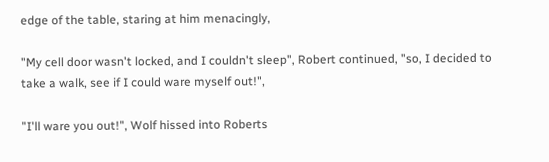edge of the table, staring at him menacingly,

"My cell door wasn't locked, and I couldn't sleep", Robert continued, "so, I decided to take a walk, see if I could ware myself out!",

"I'll ware you out!", Wolf hissed into Roberts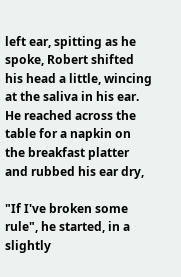left ear, spitting as he spoke, Robert shifted his head a little, wincing at the saliva in his ear.  He reached across the table for a napkin on the breakfast platter and rubbed his ear dry,

"If I've broken some rule", he started, in a slightly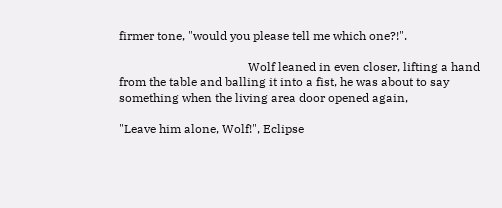firmer tone, "would you please tell me which one?!".

                                           Wolf leaned in even closer, lifting a hand from the table and balling it into a fist, he was about to say something when the living area door opened again,

"Leave him alone, Wolf!", Eclipse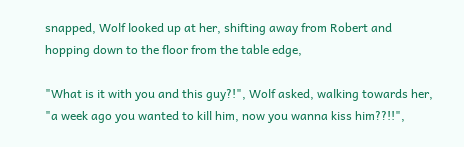snapped, Wolf looked up at her, shifting away from Robert and hopping down to the floor from the table edge,

"What is it with you and this guy?!", Wolf asked, walking towards her, "a week ago you wanted to kill him, now you wanna kiss him??!!",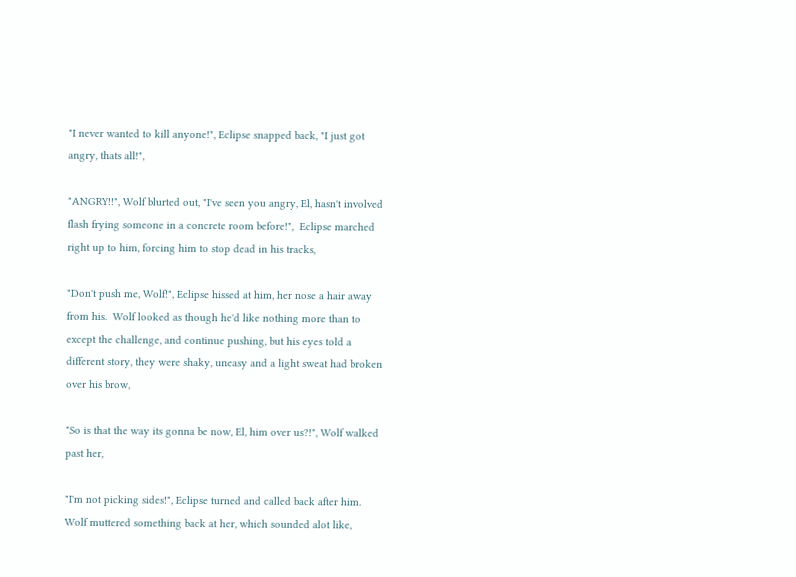"I never wanted to kill anyone!", Eclipse snapped back, "I just got angry, thats all!",

"ANGRY!!", Wolf blurted out, "I've seen you angry, El, hasn't involved flash frying someone in a concrete room before!",  Eclipse marched right up to him, forcing him to stop dead in his tracks,

"Don't push me, Wolf!", Eclipse hissed at him, her nose a hair away from his.  Wolf looked as though he'd like nothing more than to except the challenge, and continue pushing, but his eyes told a different story, they were shaky, uneasy and a light sweat had broken over his brow,

"So is that the way its gonna be now, El, him over us?!", Wolf walked past her,

"I'm not picking sides!", Eclipse turned and called back after him.  Wolf muttered something back at her, which sounded alot like,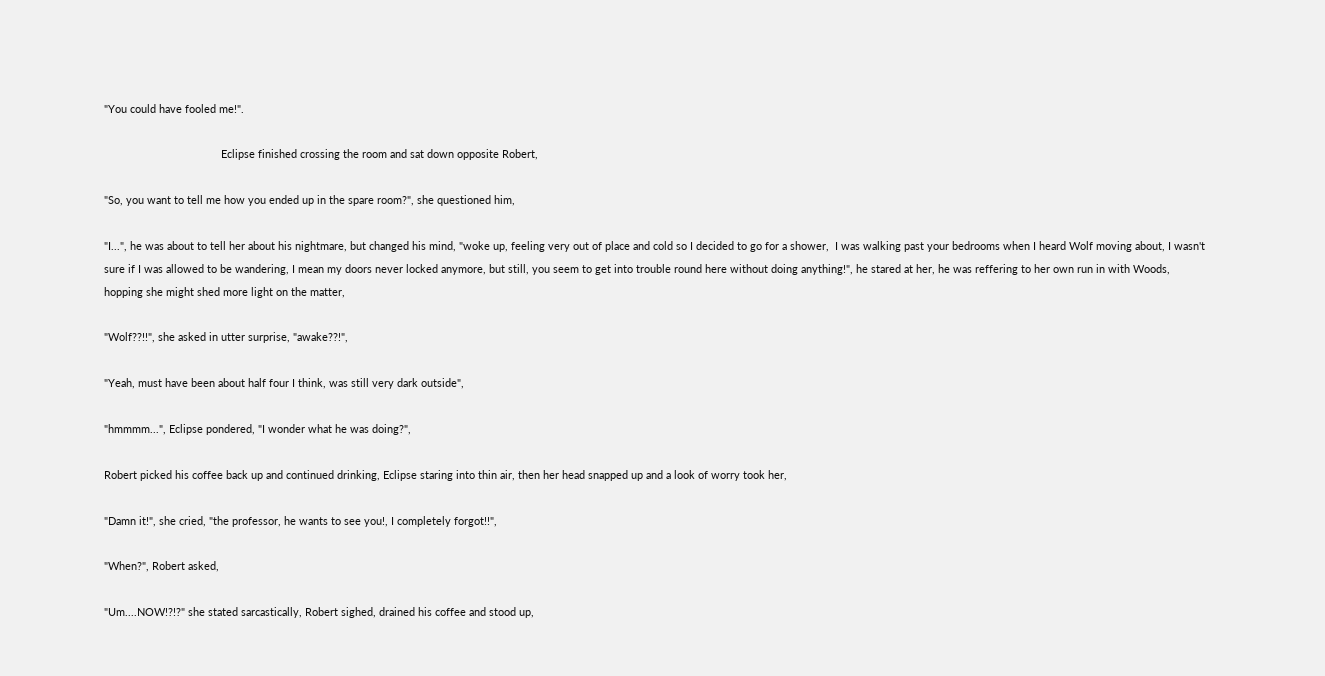"You could have fooled me!".

                                       Eclipse finished crossing the room and sat down opposite Robert,

"So, you want to tell me how you ended up in the spare room?", she questioned him,

"I...", he was about to tell her about his nightmare, but changed his mind, "woke up, feeling very out of place and cold so I decided to go for a shower,  I was walking past your bedrooms when I heard Wolf moving about, I wasn't sure if I was allowed to be wandering, I mean my doors never locked anymore, but still, you seem to get into trouble round here without doing anything!", he stared at her, he was reffering to her own run in with Woods, hopping she might shed more light on the matter,

"Wolf??!!", she asked in utter surprise, "awake??!",

"Yeah, must have been about half four I think, was still very dark outside",

"hmmmm...", Eclipse pondered, "I wonder what he was doing?",

Robert picked his coffee back up and continued drinking, Eclipse staring into thin air, then her head snapped up and a look of worry took her,

"Damn it!", she cried, "the professor, he wants to see you!, I completely forgot!!",

"When?", Robert asked,

"Um....NOW!?!?" she stated sarcastically, Robert sighed, drained his coffee and stood up,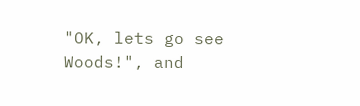"OK, lets go see Woods!", and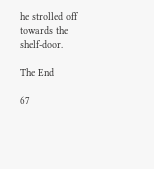he strolled off towards the shelf-door.

The End

67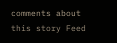comments about this story Feed